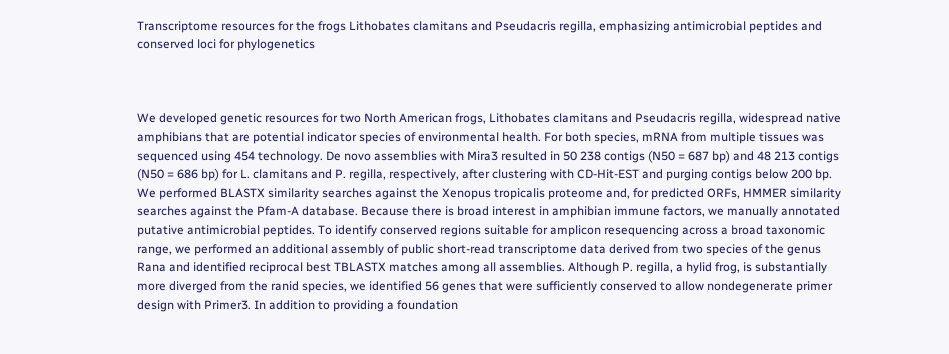Transcriptome resources for the frogs Lithobates clamitans and Pseudacris regilla, emphasizing antimicrobial peptides and conserved loci for phylogenetics



We developed genetic resources for two North American frogs, Lithobates clamitans and Pseudacris regilla, widespread native amphibians that are potential indicator species of environmental health. For both species, mRNA from multiple tissues was sequenced using 454 technology. De novo assemblies with Mira3 resulted in 50 238 contigs (N50 = 687 bp) and 48 213 contigs (N50 = 686 bp) for L. clamitans and P. regilla, respectively, after clustering with CD-Hit-EST and purging contigs below 200 bp. We performed BLASTX similarity searches against the Xenopus tropicalis proteome and, for predicted ORFs, HMMER similarity searches against the Pfam-A database. Because there is broad interest in amphibian immune factors, we manually annotated putative antimicrobial peptides. To identify conserved regions suitable for amplicon resequencing across a broad taxonomic range, we performed an additional assembly of public short-read transcriptome data derived from two species of the genus Rana and identified reciprocal best TBLASTX matches among all assemblies. Although P. regilla, a hylid frog, is substantially more diverged from the ranid species, we identified 56 genes that were sufficiently conserved to allow nondegenerate primer design with Primer3. In addition to providing a foundation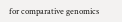for comparative genomics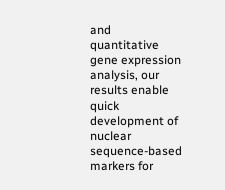and quantitative gene expression analysis, our results enable quick development of nuclear sequence-based markers for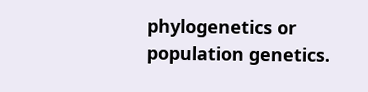phylogenetics or population genetics.